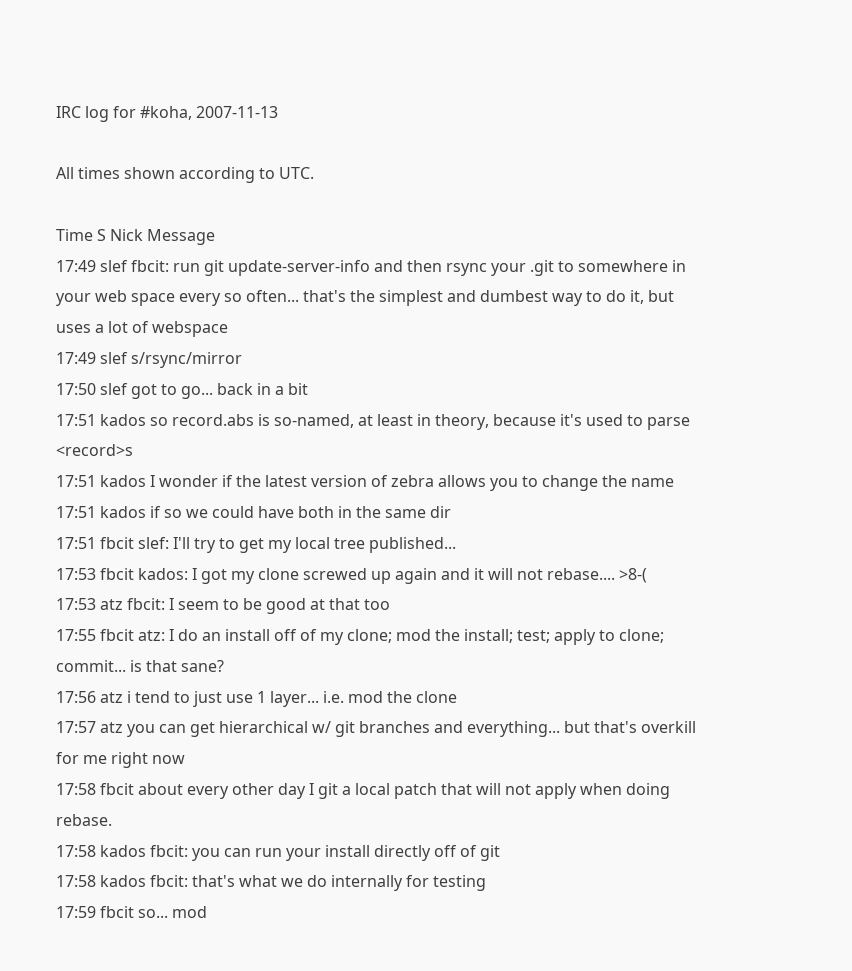IRC log for #koha, 2007-11-13

All times shown according to UTC.

Time S Nick Message
17:49 slef fbcit: run git update-server-info and then rsync your .git to somewhere in your web space every so often... that's the simplest and dumbest way to do it, but uses a lot of webspace
17:49 slef s/rsync/mirror
17:50 slef got to go... back in a bit
17:51 kados so record.abs is so-named, at least in theory, because it's used to parse <record>s
17:51 kados I wonder if the latest version of zebra allows you to change the name
17:51 kados if so we could have both in the same dir
17:51 fbcit slef: I'll try to get my local tree published...
17:53 fbcit kados: I got my clone screwed up again and it will not rebase.... >8-(
17:53 atz fbcit: I seem to be good at that too
17:55 fbcit atz: I do an install off of my clone; mod the install; test; apply to clone; commit... is that sane?
17:56 atz i tend to just use 1 layer... i.e. mod the clone
17:57 atz you can get hierarchical w/ git branches and everything... but that's overkill for me right now
17:58 fbcit about every other day I git a local patch that will not apply when doing rebase.
17:58 kados fbcit: you can run your install directly off of git
17:58 kados fbcit: that's what we do internally for testing
17:59 fbcit so... mod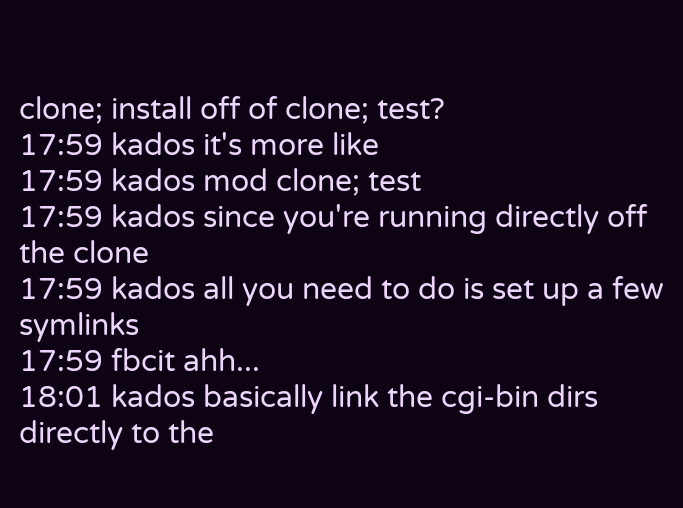clone; install off of clone; test?
17:59 kados it's more like
17:59 kados mod clone; test
17:59 kados since you're running directly off the clone
17:59 kados all you need to do is set up a few symlinks
17:59 fbcit ahh...
18:01 kados basically link the cgi-bin dirs directly to the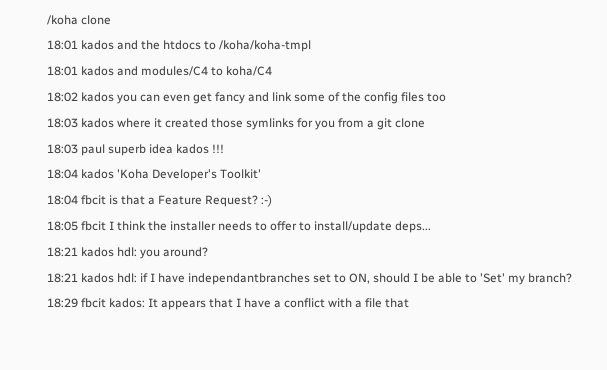/koha clone
18:01 kados and the htdocs to /koha/koha-tmpl
18:01 kados and modules/C4 to koha/C4
18:02 kados you can even get fancy and link some of the config files too
18:03 kados where it created those symlinks for you from a git clone
18:03 paul superb idea kados !!!
18:04 kados 'Koha Developer's Toolkit'
18:04 fbcit is that a Feature Request? :-)
18:05 fbcit I think the installer needs to offer to install/update deps...
18:21 kados hdl: you around?
18:21 kados hdl: if I have independantbranches set to ON, should I be able to 'Set' my branch?
18:29 fbcit kados: It appears that I have a conflict with a file that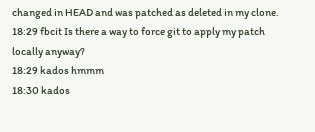changed in HEAD and was patched as deleted in my clone.
18:29 fbcit Is there a way to force git to apply my patch locally anyway?
18:29 kados hmmm
18:30 kados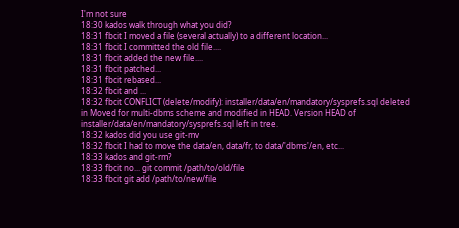I'm not sure
18:30 kados walk through what you did?
18:31 fbcit I moved a file (several actually) to a different location...
18:31 fbcit I committed the old file....
18:31 fbcit added the new file....
18:31 fbcit patched...
18:31 fbcit rebased...
18:32 fbcit and ...
18:32 fbcit CONFLICT (delete/modify): installer/data/en/mandatory/sysprefs.sql deleted in Moved for multi-dbms scheme and modified in HEAD. Version HEAD of installer/data/en/mandatory/sysprefs.sql left in tree.
18:32 kados did you use git-mv
18:32 fbcit I had to move the data/en, data/fr, to data/'dbms'/en, etc...
18:33 kados and git-rm?
18:33 fbcit no... git commit /path/to/old/file
18:33 fbcit git add /path/to/new/file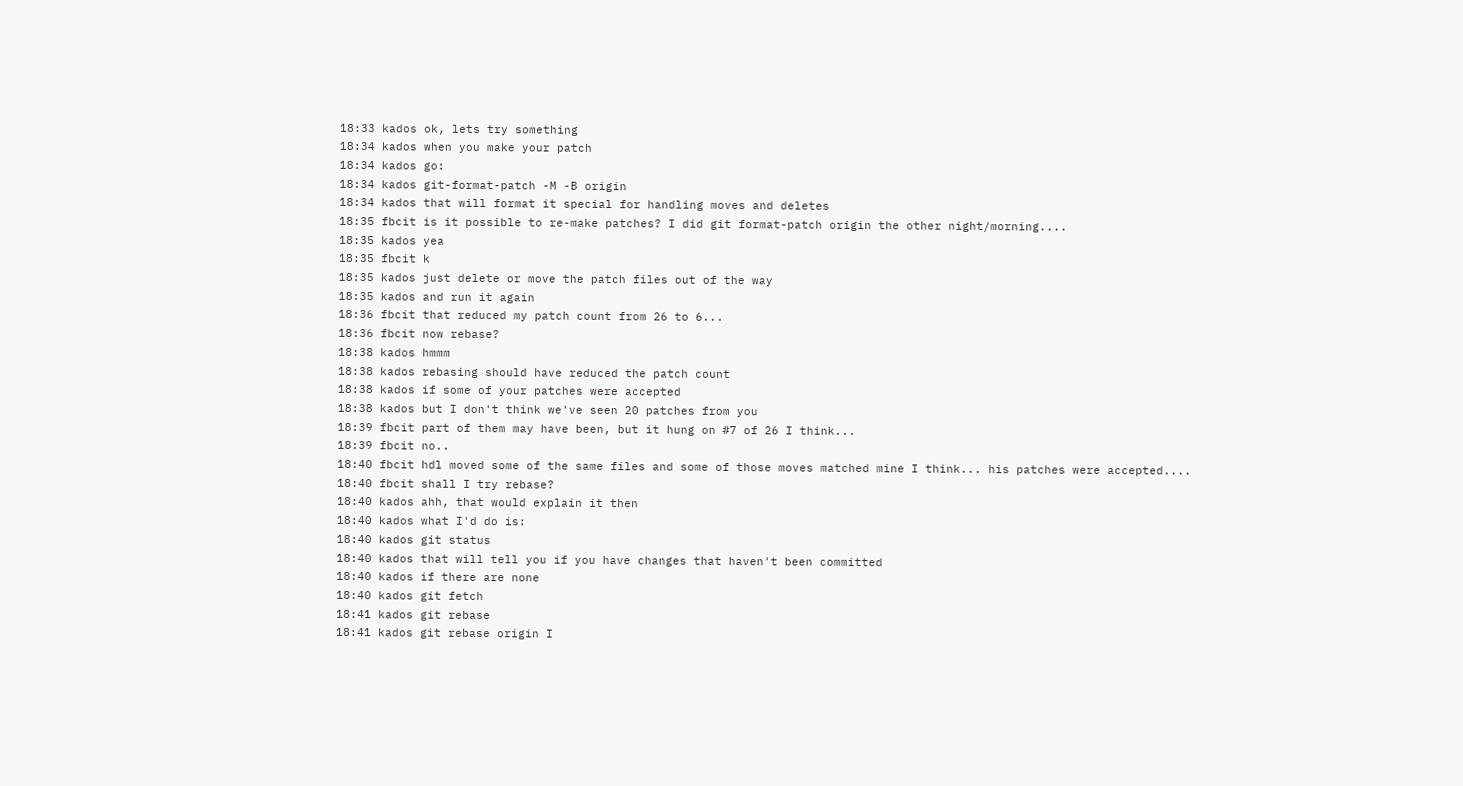18:33 kados ok, lets try something
18:34 kados when you make your patch
18:34 kados go:
18:34 kados git-format-patch -M -B origin
18:34 kados that will format it special for handling moves and deletes
18:35 fbcit is it possible to re-make patches? I did git format-patch origin the other night/morning....
18:35 kados yea
18:35 fbcit k
18:35 kados just delete or move the patch files out of the way
18:35 kados and run it again
18:36 fbcit that reduced my patch count from 26 to 6...
18:36 fbcit now rebase?
18:38 kados hmmm
18:38 kados rebasing should have reduced the patch count
18:38 kados if some of your patches were accepted
18:38 kados but I don't think we've seen 20 patches from you
18:39 fbcit part of them may have been, but it hung on #7 of 26 I think...
18:39 fbcit no..
18:40 fbcit hdl moved some of the same files and some of those moves matched mine I think... his patches were accepted....
18:40 fbcit shall I try rebase?
18:40 kados ahh, that would explain it then
18:40 kados what I'd do is:
18:40 kados git status
18:40 kados that will tell you if you have changes that haven't been committed
18:40 kados if there are none
18:40 kados git fetch
18:41 kados git rebase
18:41 kados git rebase origin I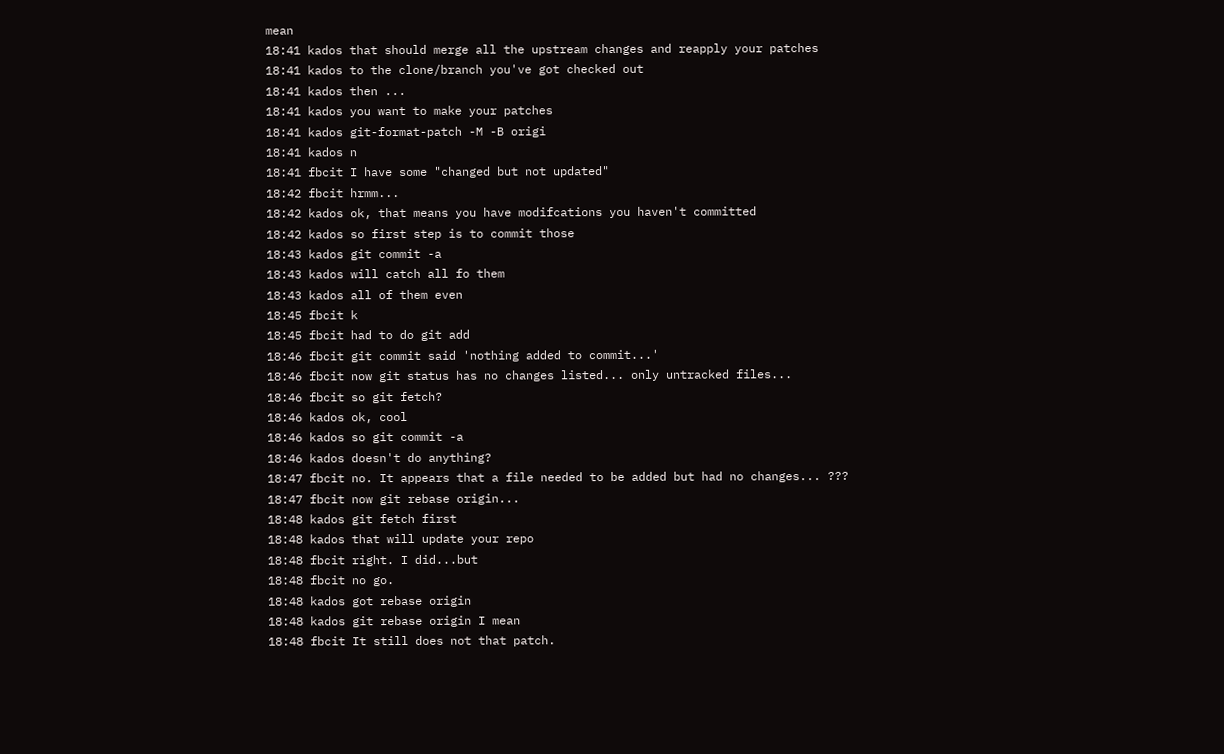mean
18:41 kados that should merge all the upstream changes and reapply your patches
18:41 kados to the clone/branch you've got checked out
18:41 kados then ...
18:41 kados you want to make your patches
18:41 kados git-format-patch -M -B origi
18:41 kados n
18:41 fbcit I have some "changed but not updated"
18:42 fbcit hrmm...
18:42 kados ok, that means you have modifcations you haven't committed
18:42 kados so first step is to commit those
18:43 kados git commit -a
18:43 kados will catch all fo them
18:43 kados all of them even
18:45 fbcit k
18:45 fbcit had to do git add
18:46 fbcit git commit said 'nothing added to commit...'
18:46 fbcit now git status has no changes listed... only untracked files...
18:46 fbcit so git fetch?
18:46 kados ok, cool
18:46 kados so git commit -a
18:46 kados doesn't do anything?
18:47 fbcit no. It appears that a file needed to be added but had no changes... ???
18:47 fbcit now git rebase origin...
18:48 kados git fetch first
18:48 kados that will update your repo
18:48 fbcit right. I did...but
18:48 fbcit no go.
18:48 kados got rebase origin
18:48 kados git rebase origin I mean
18:48 fbcit It still does not that patch.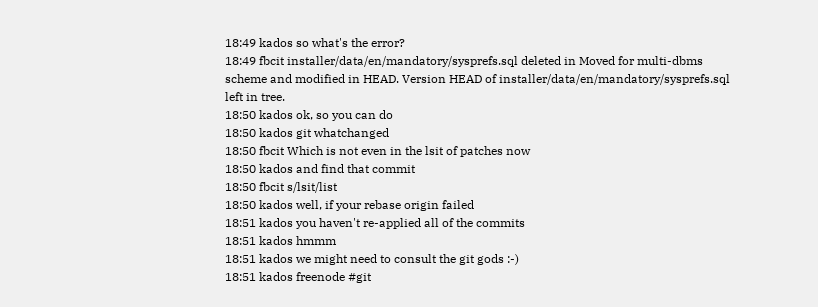18:49 kados so what's the error?
18:49 fbcit installer/data/en/mandatory/sysprefs.sql deleted in Moved for multi-dbms scheme and modified in HEAD. Version HEAD of installer/data/en/mandatory/sysprefs.sql left in tree.
18:50 kados ok, so you can do
18:50 kados git whatchanged
18:50 fbcit Which is not even in the lsit of patches now
18:50 kados and find that commit
18:50 fbcit s/lsit/list
18:50 kados well, if your rebase origin failed
18:51 kados you haven't re-applied all of the commits
18:51 kados hmmm
18:51 kados we might need to consult the git gods :-)
18:51 kados freenode #git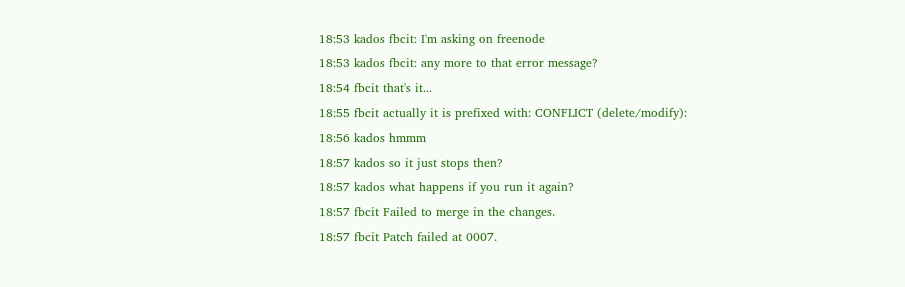18:53 kados fbcit: I'm asking on freenode
18:53 kados fbcit: any more to that error message?
18:54 fbcit that's it...
18:55 fbcit actually it is prefixed with: CONFLICT (delete/modify):
18:56 kados hmmm
18:57 kados so it just stops then?
18:57 kados what happens if you run it again?
18:57 fbcit Failed to merge in the changes.
18:57 fbcit Patch failed at 0007.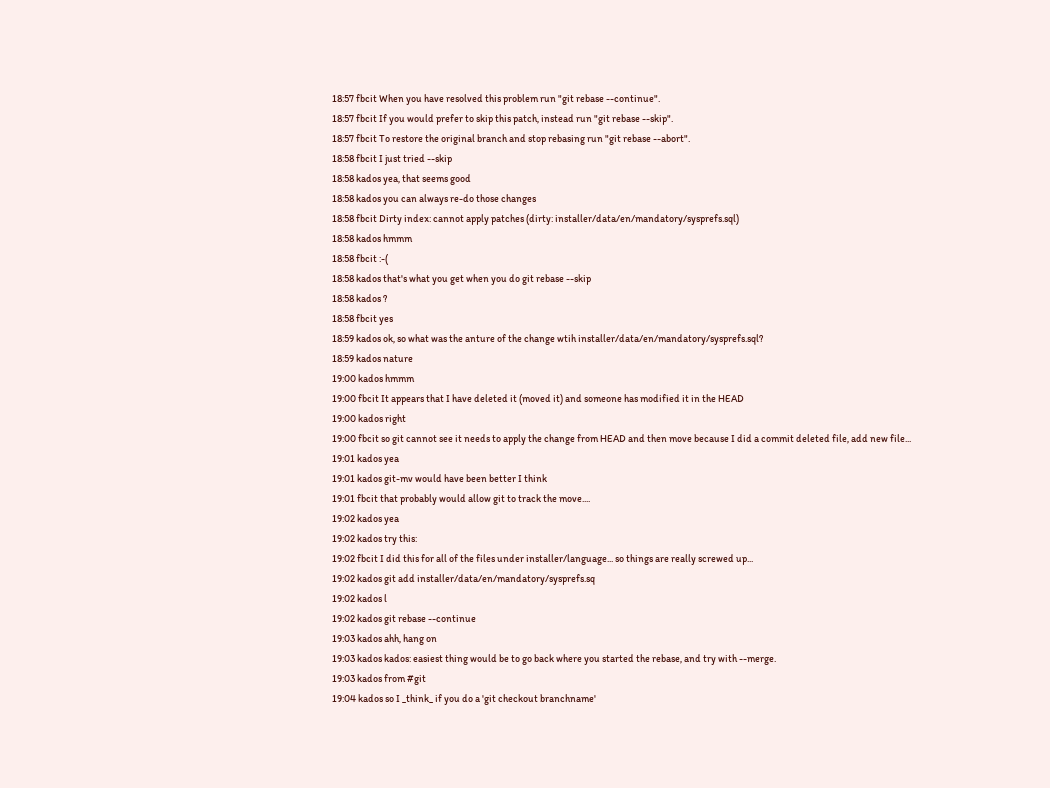18:57 fbcit When you have resolved this problem run "git rebase --continue".
18:57 fbcit If you would prefer to skip this patch, instead run "git rebase --skip".
18:57 fbcit To restore the original branch and stop rebasing run "git rebase --abort".
18:58 fbcit I just tried --skip
18:58 kados yea, that seems good
18:58 kados you can always re-do those changes
18:58 fbcit Dirty index: cannot apply patches (dirty: installer/data/en/mandatory/sysprefs.sql)
18:58 kados hmmm
18:58 fbcit :-(
18:58 kados that's what you get when you do git rebase --skip
18:58 kados ?
18:58 fbcit yes
18:59 kados ok, so what was the anture of the change wtih installer/data/en/mandatory/sysprefs.sql?
18:59 kados nature
19:00 kados hmmm
19:00 fbcit It appears that I have deleted it (moved it) and someone has modified it in the HEAD
19:00 kados right
19:00 fbcit so git cannot see it needs to apply the change from HEAD and then move because I did a commit deleted file, add new file...
19:01 kados yea
19:01 kados git-mv would have been better I think
19:01 fbcit that probably would allow git to track the move....
19:02 kados yea
19:02 kados try this:
19:02 fbcit I did this for all of the files under installer/language... so things are really screwed up...
19:02 kados git add installer/data/en/mandatory/sysprefs.sq
19:02 kados l
19:02 kados git rebase --continue
19:03 kados ahh, hang on
19:03 kados kados: easiest thing would be to go back where you started the rebase, and try with --merge.
19:03 kados from #git
19:04 kados so I _think_ if you do a 'git checkout branchname'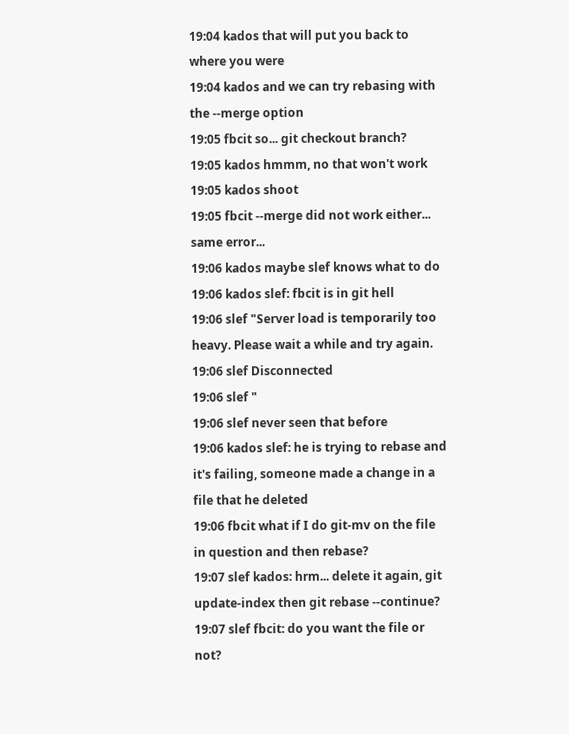19:04 kados that will put you back to where you were
19:04 kados and we can try rebasing with the --merge option
19:05 fbcit so... git checkout branch?
19:05 kados hmmm, no that won't work
19:05 kados shoot
19:05 fbcit --merge did not work either... same error...
19:06 kados maybe slef knows what to do
19:06 kados slef: fbcit is in git hell
19:06 slef "Server load is temporarily too heavy. Please wait a while and try again.
19:06 slef Disconnected
19:06 slef "
19:06 slef never seen that before
19:06 kados slef: he is trying to rebase and it's failing, someone made a change in a file that he deleted
19:06 fbcit what if I do git-mv on the file in question and then rebase?
19:07 slef kados: hrm... delete it again, git update-index then git rebase --continue?
19:07 slef fbcit: do you want the file or not?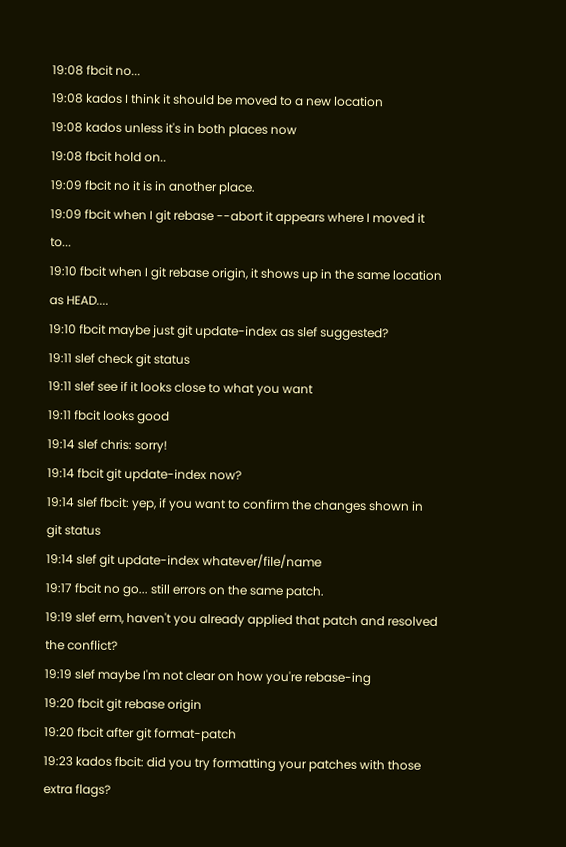19:08 fbcit no...
19:08 kados I think it should be moved to a new location
19:08 kados unless it's in both places now
19:08 fbcit hold on..
19:09 fbcit no it is in another place.
19:09 fbcit when I git rebase --abort it appears where I moved it to...
19:10 fbcit when I git rebase origin, it shows up in the same location as HEAD....
19:10 fbcit maybe just git update-index as slef suggested?
19:11 slef check git status
19:11 slef see if it looks close to what you want
19:11 fbcit looks good
19:14 slef chris: sorry!
19:14 fbcit git update-index now?
19:14 slef fbcit: yep, if you want to confirm the changes shown in git status
19:14 slef git update-index whatever/file/name
19:17 fbcit no go... still errors on the same patch.
19:19 slef erm, haven't you already applied that patch and resolved the conflict?
19:19 slef maybe I'm not clear on how you're rebase-ing
19:20 fbcit git rebase origin
19:20 fbcit after git format-patch
19:23 kados fbcit: did you try formatting your patches with those extra flags?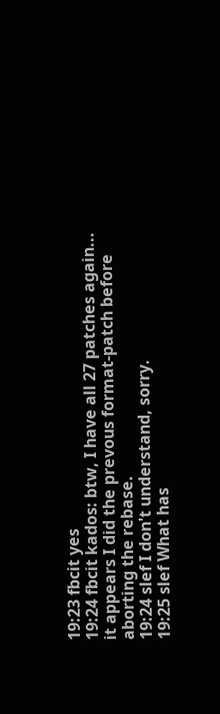19:23 fbcit yes
19:24 fbcit kados: btw, I have all 27 patches again... it appears I did the prevous format-patch before aborting the rebase.
19:24 slef I don't understand, sorry.
19:25 slef What has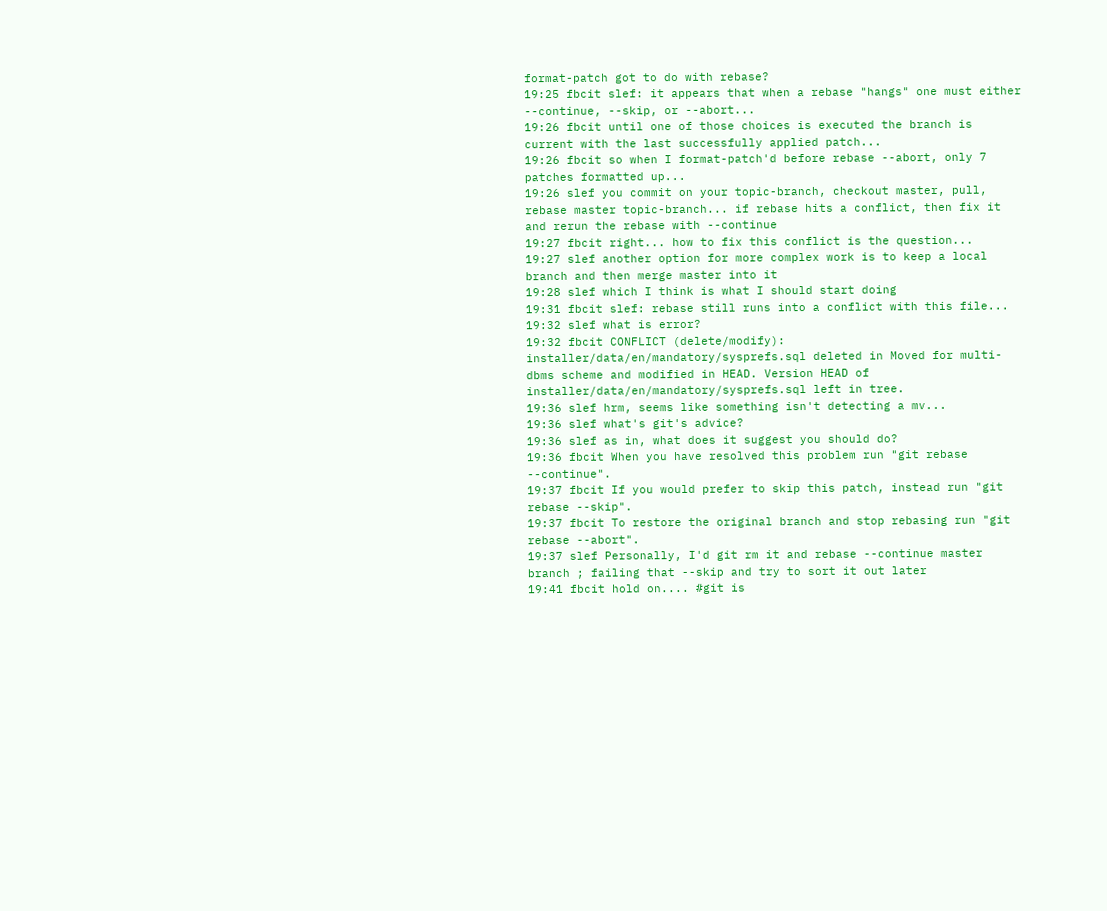format-patch got to do with rebase?
19:25 fbcit slef: it appears that when a rebase "hangs" one must either --continue, --skip, or --abort...
19:26 fbcit until one of those choices is executed the branch is current with the last successfully applied patch...
19:26 fbcit so when I format-patch'd before rebase --abort, only 7 patches formatted up...
19:26 slef you commit on your topic-branch, checkout master, pull, rebase master topic-branch... if rebase hits a conflict, then fix it and rerun the rebase with --continue
19:27 fbcit right... how to fix this conflict is the question...
19:27 slef another option for more complex work is to keep a local branch and then merge master into it
19:28 slef which I think is what I should start doing
19:31 fbcit slef: rebase still runs into a conflict with this file...
19:32 slef what is error?
19:32 fbcit CONFLICT (delete/modify): installer/data/en/mandatory/sysprefs.sql deleted in Moved for multi-dbms scheme and modified in HEAD. Version HEAD of installer/data/en/mandatory/sysprefs.sql left in tree.
19:36 slef hrm, seems like something isn't detecting a mv...
19:36 slef what's git's advice?
19:36 slef as in, what does it suggest you should do?
19:36 fbcit When you have resolved this problem run "git rebase --continue".
19:37 fbcit If you would prefer to skip this patch, instead run "git rebase --skip".
19:37 fbcit To restore the original branch and stop rebasing run "git rebase --abort".
19:37 slef Personally, I'd git rm it and rebase --continue master branch ; failing that --skip and try to sort it out later
19:41 fbcit hold on.... #git is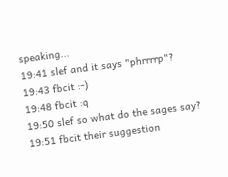speaking...
19:41 slef and it says "phrrrrp"?
19:43 fbcit :-)
19:48 fbcit :q
19:50 slef so what do the sages say?
19:51 fbcit their suggestion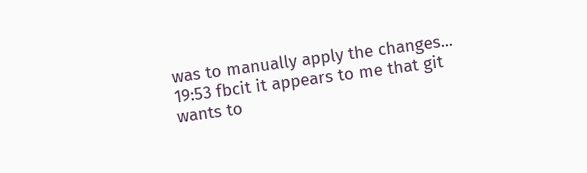was to manually apply the changes...
19:53 fbcit it appears to me that git wants to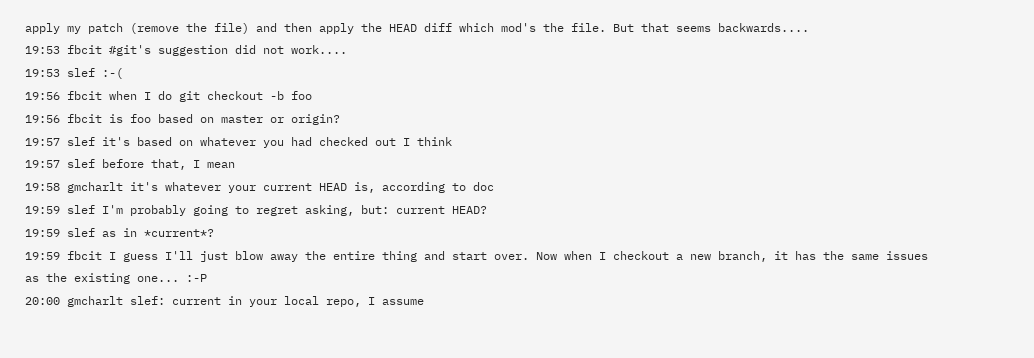apply my patch (remove the file) and then apply the HEAD diff which mod's the file. But that seems backwards....
19:53 fbcit #git's suggestion did not work....
19:53 slef :-(
19:56 fbcit when I do git checkout -b foo
19:56 fbcit is foo based on master or origin?
19:57 slef it's based on whatever you had checked out I think
19:57 slef before that, I mean
19:58 gmcharlt it's whatever your current HEAD is, according to doc
19:59 slef I'm probably going to regret asking, but: current HEAD?
19:59 slef as in *current*?
19:59 fbcit I guess I'll just blow away the entire thing and start over. Now when I checkout a new branch, it has the same issues as the existing one... :-P
20:00 gmcharlt slef: current in your local repo, I assume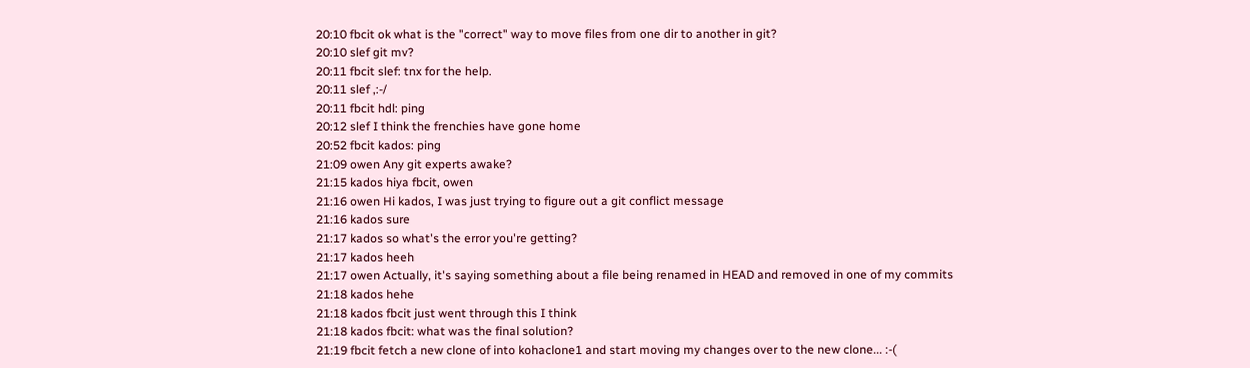20:10 fbcit ok what is the "correct" way to move files from one dir to another in git?
20:10 slef git mv?
20:11 fbcit slef: tnx for the help.
20:11 slef ,:-/
20:11 fbcit hdl: ping
20:12 slef I think the frenchies have gone home
20:52 fbcit kados: ping
21:09 owen Any git experts awake?
21:15 kados hiya fbcit, owen
21:16 owen Hi kados, I was just trying to figure out a git conflict message
21:16 kados sure
21:17 kados so what's the error you're getting?
21:17 kados heeh
21:17 owen Actually, it's saying something about a file being renamed in HEAD and removed in one of my commits
21:18 kados hehe
21:18 kados fbcit just went through this I think
21:18 kados fbcit: what was the final solution?
21:19 fbcit fetch a new clone of into kohaclone1 and start moving my changes over to the new clone... :-(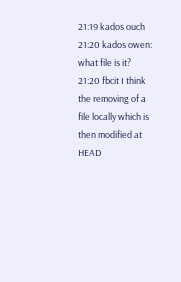21:19 kados ouch
21:20 kados owen: what file is it?
21:20 fbcit I think the removing of a file locally which is then modified at HEAD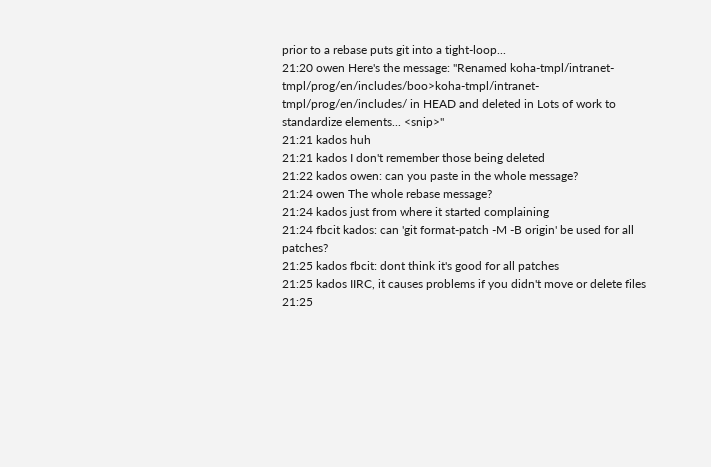prior to a rebase puts git into a tight-loop...
21:20 owen Here's the message: "Renamed koha-tmpl/intranet-tmpl/prog/en/includes/boo>koha-tmpl/intranet-tmpl/prog/en/includes/ in HEAD and deleted in Lots of work to standardize elements... <snip>"
21:21 kados huh
21:21 kados I don't remember those being deleted
21:22 kados owen: can you paste in the whole message?
21:24 owen The whole rebase message?
21:24 kados just from where it started complaining
21:24 fbcit kados: can 'git format-patch -M -B origin' be used for all patches?
21:25 kados fbcit: dont think it's good for all patches
21:25 kados IIRC, it causes problems if you didn't move or delete files
21:25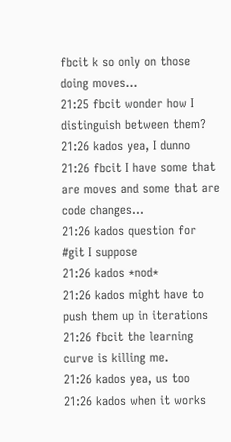fbcit k so only on those doing moves...
21:25 fbcit wonder how I distinguish between them?
21:26 kados yea, I dunno
21:26 fbcit I have some that are moves and some that are code changes...
21:26 kados question for #git I suppose
21:26 kados *nod*
21:26 kados might have to push them up in iterations
21:26 fbcit the learning curve is killing me.
21:26 kados yea, us too
21:26 kados when it works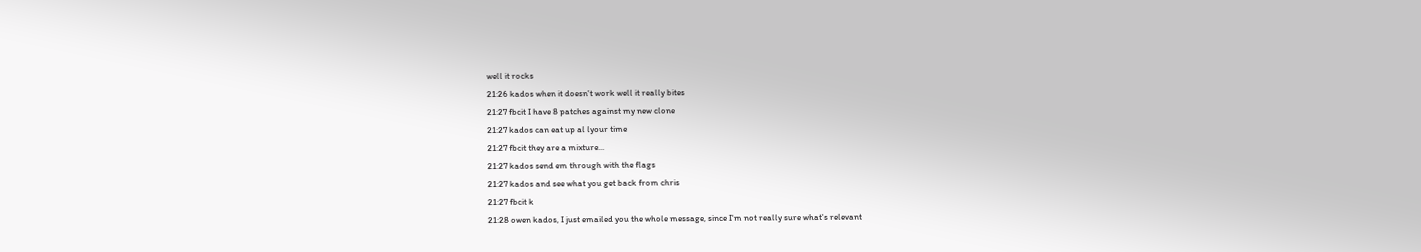well it rocks
21:26 kados when it doesn't work well it really bites
21:27 fbcit I have 8 patches against my new clone
21:27 kados can eat up al lyour time
21:27 fbcit they are a mixture...
21:27 kados send em through with the flags
21:27 kados and see what you get back from chris
21:27 fbcit k
21:28 owen kados, I just emailed you the whole message, since I'm not really sure what's relevant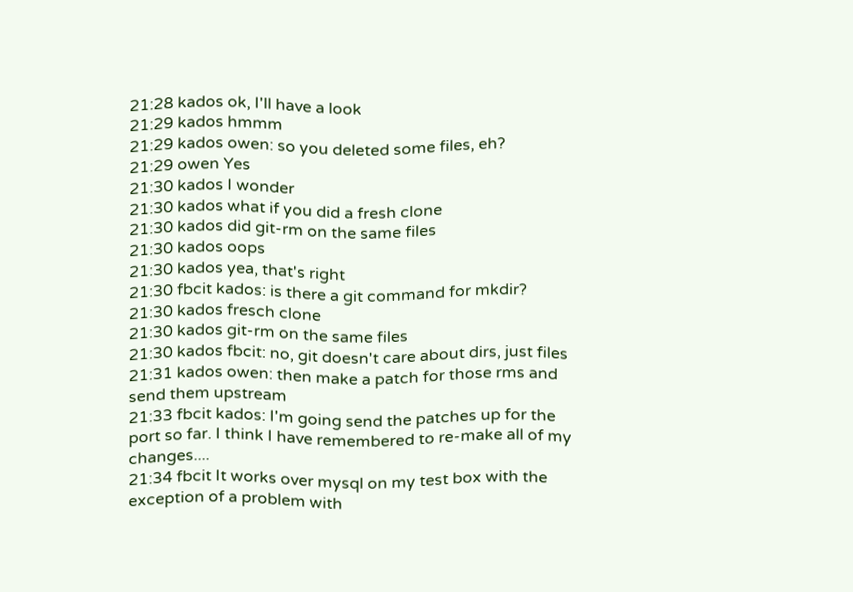21:28 kados ok, I'll have a look
21:29 kados hmmm
21:29 kados owen: so you deleted some files, eh?
21:29 owen Yes
21:30 kados I wonder
21:30 kados what if you did a fresh clone
21:30 kados did git-rm on the same files
21:30 kados oops
21:30 kados yea, that's right
21:30 fbcit kados: is there a git command for mkdir?
21:30 kados fresch clone
21:30 kados git-rm on the same files
21:30 kados fbcit: no, git doesn't care about dirs, just files
21:31 kados owen: then make a patch for those rms and send them upstream
21:33 fbcit kados: I'm going send the patches up for the port so far. I think I have remembered to re-make all of my changes....
21:34 fbcit It works over mysql on my test box with the exception of a problem with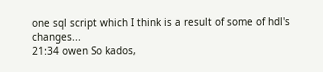one sql script which I think is a result of some of hdl's changes...
21:34 owen So kados,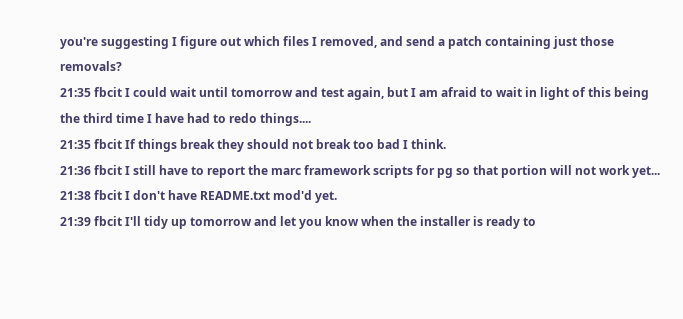you're suggesting I figure out which files I removed, and send a patch containing just those removals?
21:35 fbcit I could wait until tomorrow and test again, but I am afraid to wait in light of this being the third time I have had to redo things....
21:35 fbcit If things break they should not break too bad I think.
21:36 fbcit I still have to report the marc framework scripts for pg so that portion will not work yet...
21:38 fbcit I don't have README.txt mod'd yet.
21:39 fbcit I'll tidy up tomorrow and let you know when the installer is ready to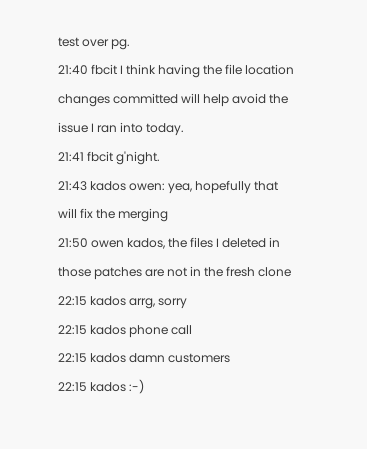test over pg.
21:40 fbcit I think having the file location changes committed will help avoid the issue I ran into today.
21:41 fbcit g'night.
21:43 kados owen: yea, hopefully that will fix the merging
21:50 owen kados, the files I deleted in those patches are not in the fresh clone
22:15 kados arrg, sorry
22:15 kados phone call
22:15 kados damn customers
22:15 kados :-)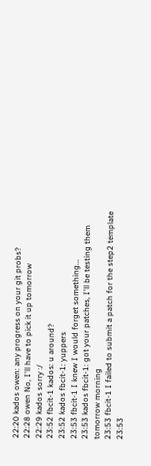22:20 kados owen: any progress on your git probs?
22:28 owen No, I'll have to pick it up tomorrow
22:29 kados sorry :/
23:52 fbcit-1 kados: u around?
23:52 kados fbcit-1: yuppers
23:53 fbcit-1 I knew I would forget something...
23:53 kados fbcit-1: got your patches, I'll be testing them tomorrow morning
23:53 fbcit-1 I failed to submit a patch for the step2 template
23:53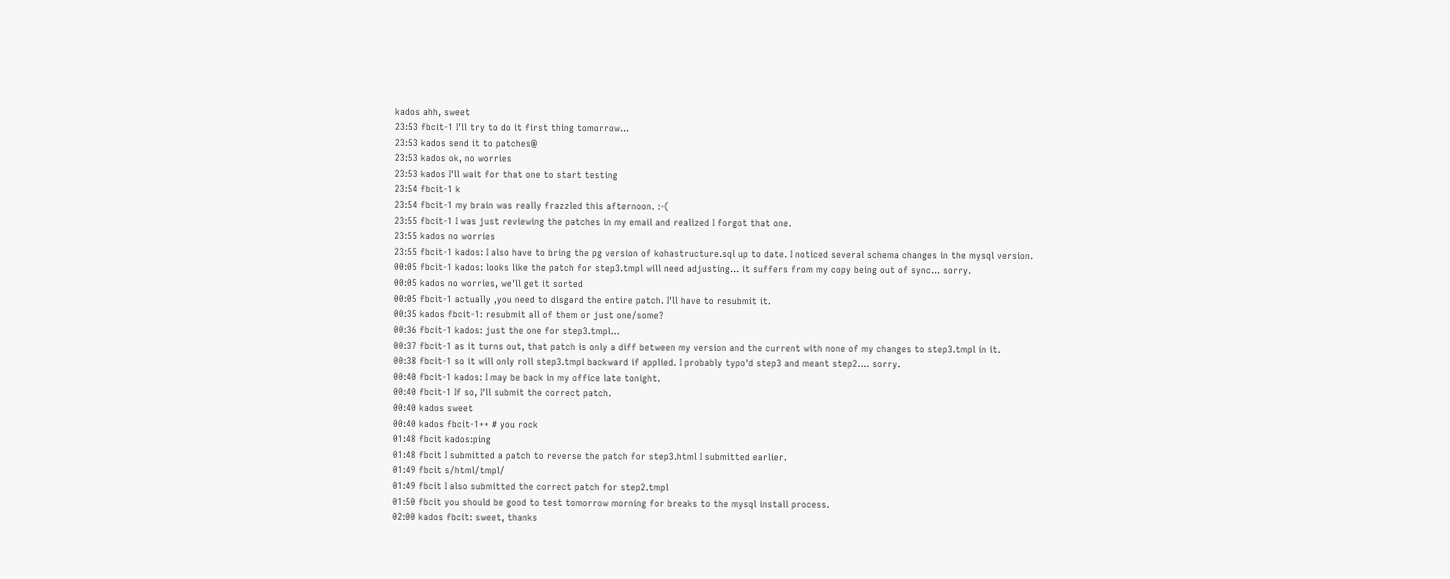kados ahh, sweet
23:53 fbcit-1 I'll try to do it first thing tomorrow...
23:53 kados send it to patches@
23:53 kados ok, no worries
23:53 kados I'll wait for that one to start testing
23:54 fbcit-1 k
23:54 fbcit-1 my brain was really frazzled this afternoon. :-(
23:55 fbcit-1 I was just reviewing the patches in my email and realized I forgot that one.
23:55 kados no worries
23:55 fbcit-1 kados: I also have to bring the pg version of kohastructure.sql up to date. I noticed several schema changes in the mysql version.
00:05 fbcit-1 kados: looks like the patch for step3.tmpl will need adjusting... it suffers from my copy being out of sync... sorry.
00:05 kados no worries, we'll get it sorted
00:05 fbcit-1 actually ,you need to disgard the entire patch. I'll have to resubmit it.
00:35 kados fbcit-1: resubmit all of them or just one/some?
00:36 fbcit-1 kados: just the one for step3.tmpl...
00:37 fbcit-1 as it turns out, that patch is only a diff between my version and the current with none of my changes to step3.tmpl in it.
00:38 fbcit-1 so it will only roll step3.tmpl backward if applied. I probably typo'd step3 and meant step2.... sorry.
00:40 fbcit-1 kados: I may be back in my office late tonight.
00:40 fbcit-1 If so, I'll submit the correct patch.
00:40 kados sweet
00:40 kados fbcit-1++ # you rock
01:48 fbcit kados:ping
01:48 fbcit I submitted a patch to reverse the patch for step3.html I submitted earlier.
01:49 fbcit s/html/tmpl/
01:49 fbcit I also submitted the correct patch for step2.tmpl
01:50 fbcit you should be good to test tomorrow morning for breaks to the mysql install process.
02:00 kados fbcit: sweet, thanks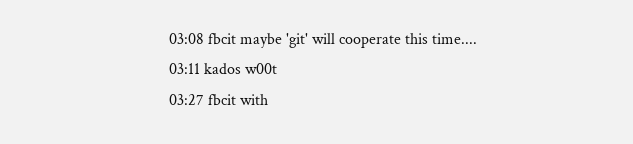03:08 fbcit maybe 'git' will cooperate this time....
03:11 kados w00t
03:27 fbcit with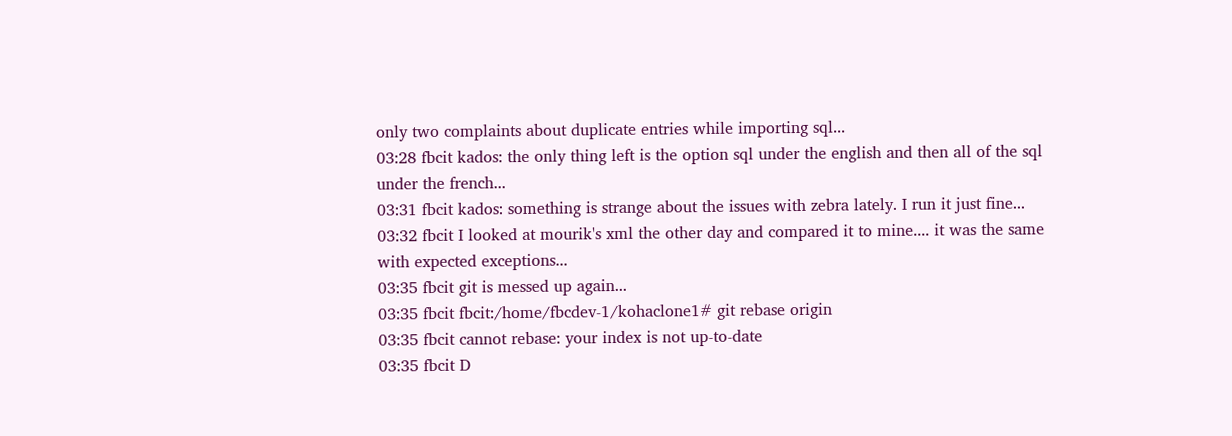only two complaints about duplicate entries while importing sql...
03:28 fbcit kados: the only thing left is the option sql under the english and then all of the sql under the french...
03:31 fbcit kados: something is strange about the issues with zebra lately. I run it just fine...
03:32 fbcit I looked at mourik's xml the other day and compared it to mine.... it was the same with expected exceptions...
03:35 fbcit git is messed up again...
03:35 fbcit fbcit:/home/fbcdev-1/kohaclone1# git rebase origin
03:35 fbcit cannot rebase: your index is not up-to-date
03:35 fbcit D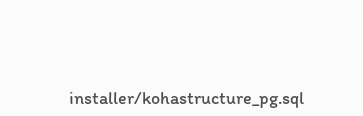installer/kohastructure_pg.sql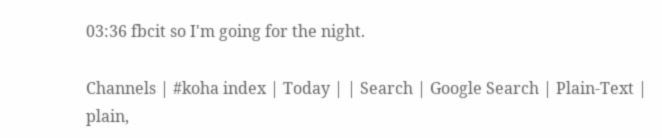03:36 fbcit so I'm going for the night.

Channels | #koha index | Today | | Search | Google Search | Plain-Text | plain,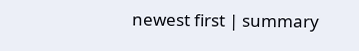newest first | summary